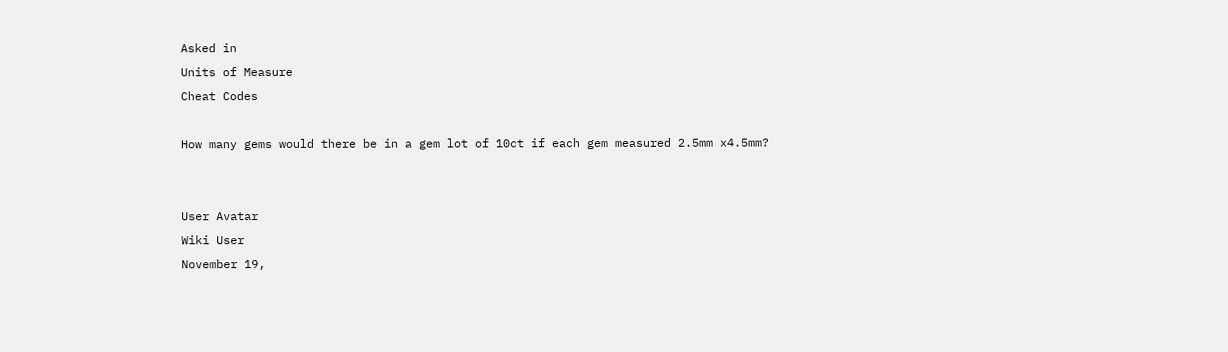Asked in
Units of Measure
Cheat Codes

How many gems would there be in a gem lot of 10ct if each gem measured 2.5mm x4.5mm?


User Avatar
Wiki User
November 19,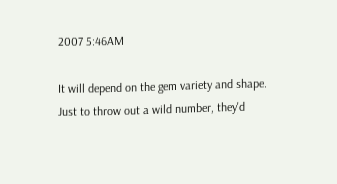2007 5:46AM

It will depend on the gem variety and shape. Just to throw out a wild number, they'd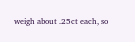weigh about .25ct each, so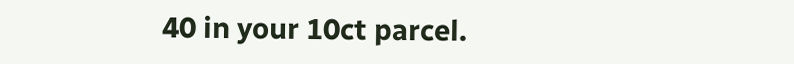40 in your 10ct parcel.